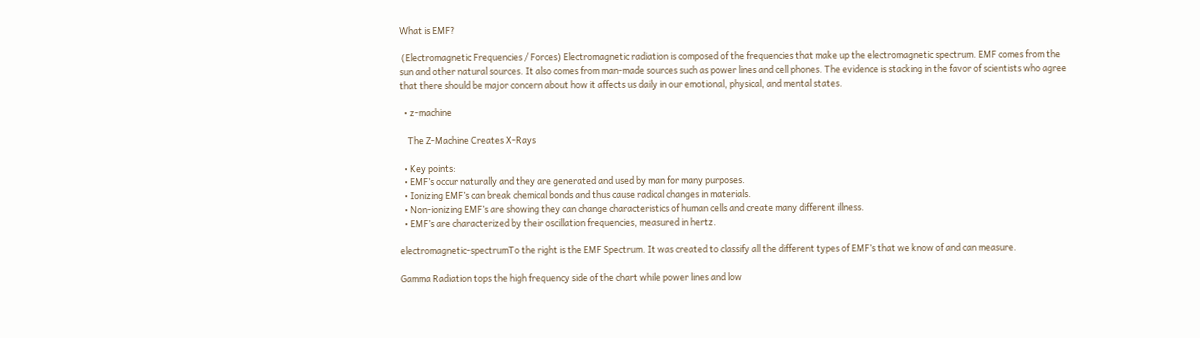What is EMF?

 (Electromagnetic Frequencies / Forces) Electromagnetic radiation is composed of the frequencies that make up the electromagnetic spectrum. EMF comes from the sun and other natural sources. It also comes from man-made sources such as power lines and cell phones. The evidence is stacking in the favor of scientists who agree that there should be major concern about how it affects us daily in our emotional, physical, and mental states.

  • z-machine

    The Z-Machine Creates X-Rays

  • Key points:
  • EMF’s occur naturally and they are generated and used by man for many purposes.
  • Ionizing EMF’s can break chemical bonds and thus cause radical changes in materials.
  • Non-ionizing EMF’s are showing they can change characteristics of human cells and create many different illness.
  • EMF’s are characterized by their oscillation frequencies, measured in hertz.

electromagnetic-spectrumTo the right is the EMF Spectrum. It was created to classify all the different types of EMF’s that we know of and can measure.

Gamma Radiation tops the high frequency side of the chart while power lines and low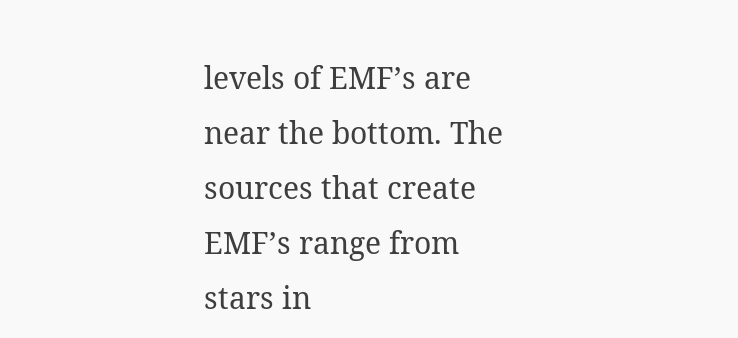levels of EMF’s are near the bottom. The sources that create EMF’s range from stars in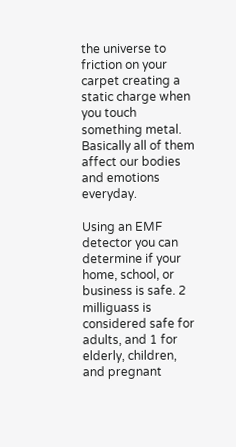the universe to friction on your carpet creating a static charge when you touch something metal. Basically all of them affect our bodies and emotions everyday.

Using an EMF detector you can determine if your home, school, or business is safe. 2 milliguass is considered safe for adults, and 1 for elderly, children, and pregnant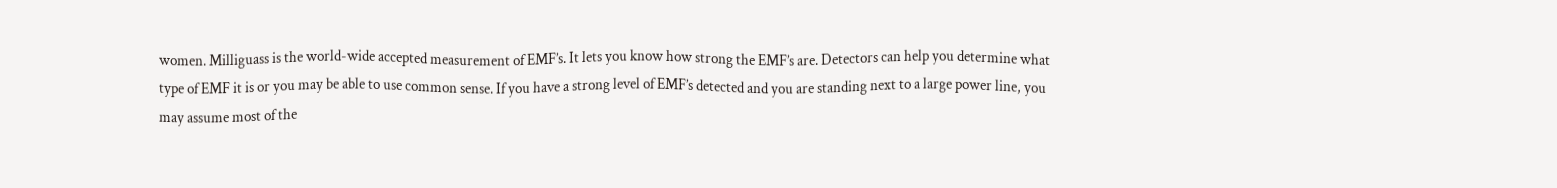women. Milliguass is the world-wide accepted measurement of EMF’s. It lets you know how strong the EMF’s are. Detectors can help you determine what type of EMF it is or you may be able to use common sense. If you have a strong level of EMF’s detected and you are standing next to a large power line, you may assume most of the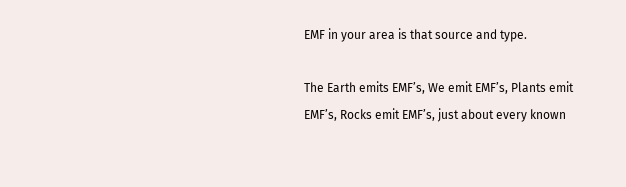EMF in your area is that source and type.

The Earth emits EMF’s, We emit EMF’s, Plants emit EMF’s, Rocks emit EMF’s, just about every known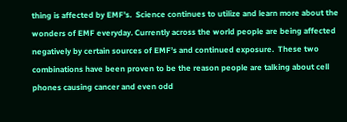thing is affected by EMF’s.  Science continues to utilize and learn more about the wonders of EMF everyday. Currently across the world people are being affected negatively by certain sources of EMF’s and continued exposure.  These two combinations have been proven to be the reason people are talking about cell phones causing cancer and even odd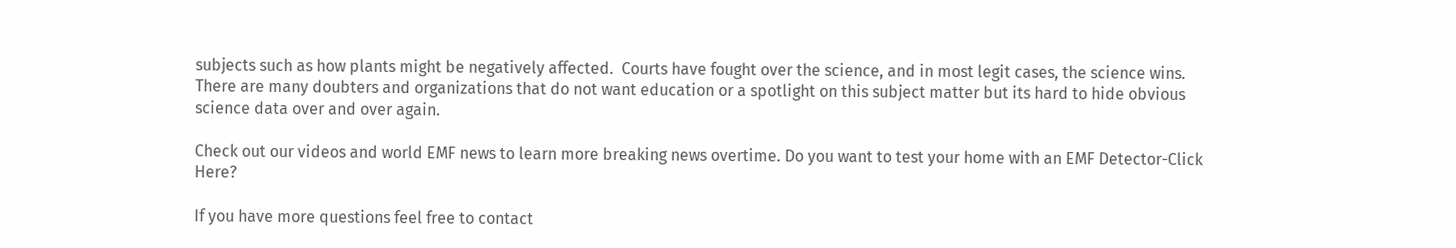subjects such as how plants might be negatively affected.  Courts have fought over the science, and in most legit cases, the science wins. There are many doubters and organizations that do not want education or a spotlight on this subject matter but its hard to hide obvious science data over and over again.

Check out our videos and world EMF news to learn more breaking news overtime. Do you want to test your home with an EMF Detector-Click Here?

If you have more questions feel free to contact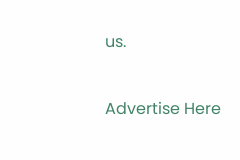us.


Advertise Here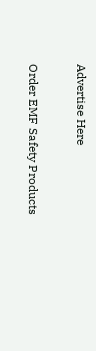Advertise Here

Order EMF Safety Products